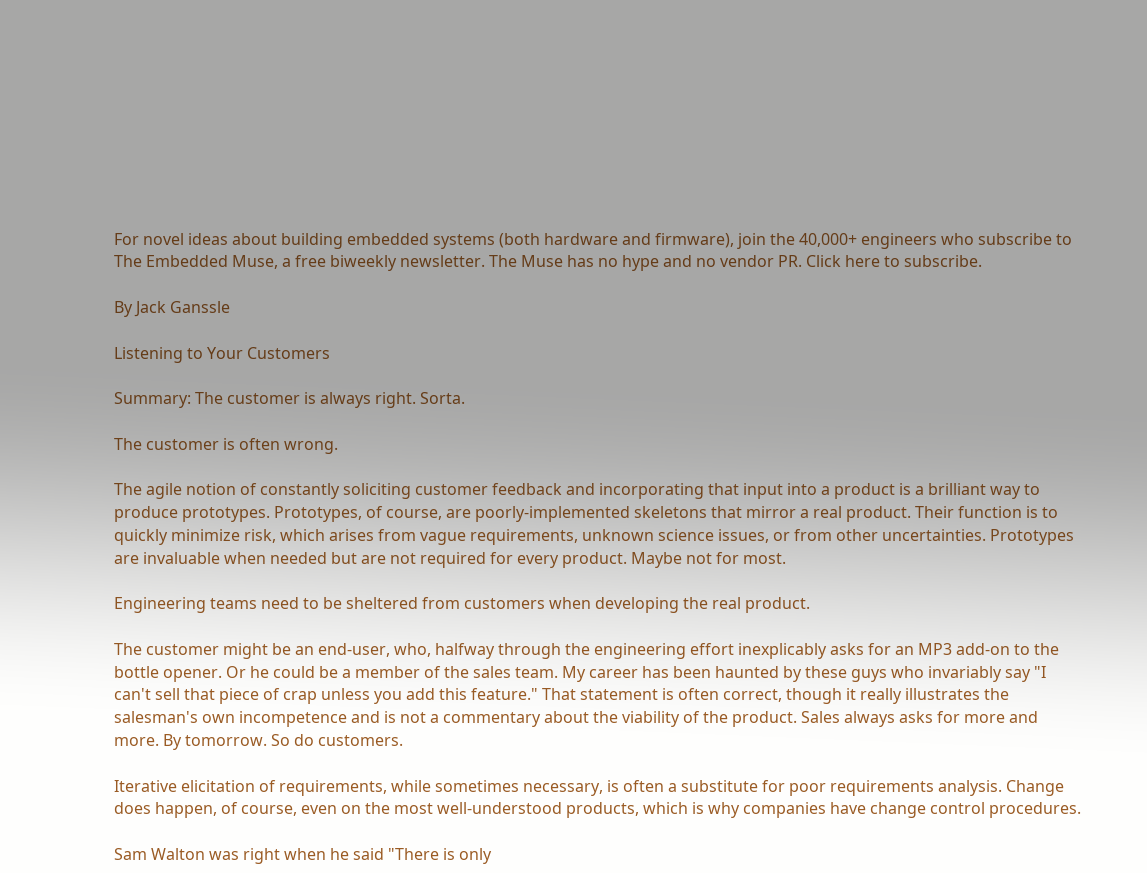For novel ideas about building embedded systems (both hardware and firmware), join the 40,000+ engineers who subscribe to The Embedded Muse, a free biweekly newsletter. The Muse has no hype and no vendor PR. Click here to subscribe.

By Jack Ganssle

Listening to Your Customers

Summary: The customer is always right. Sorta.

The customer is often wrong.

The agile notion of constantly soliciting customer feedback and incorporating that input into a product is a brilliant way to produce prototypes. Prototypes, of course, are poorly-implemented skeletons that mirror a real product. Their function is to quickly minimize risk, which arises from vague requirements, unknown science issues, or from other uncertainties. Prototypes are invaluable when needed but are not required for every product. Maybe not for most.

Engineering teams need to be sheltered from customers when developing the real product.

The customer might be an end-user, who, halfway through the engineering effort inexplicably asks for an MP3 add-on to the bottle opener. Or he could be a member of the sales team. My career has been haunted by these guys who invariably say "I can't sell that piece of crap unless you add this feature." That statement is often correct, though it really illustrates the salesman's own incompetence and is not a commentary about the viability of the product. Sales always asks for more and more. By tomorrow. So do customers.

Iterative elicitation of requirements, while sometimes necessary, is often a substitute for poor requirements analysis. Change does happen, of course, even on the most well-understood products, which is why companies have change control procedures.

Sam Walton was right when he said "There is only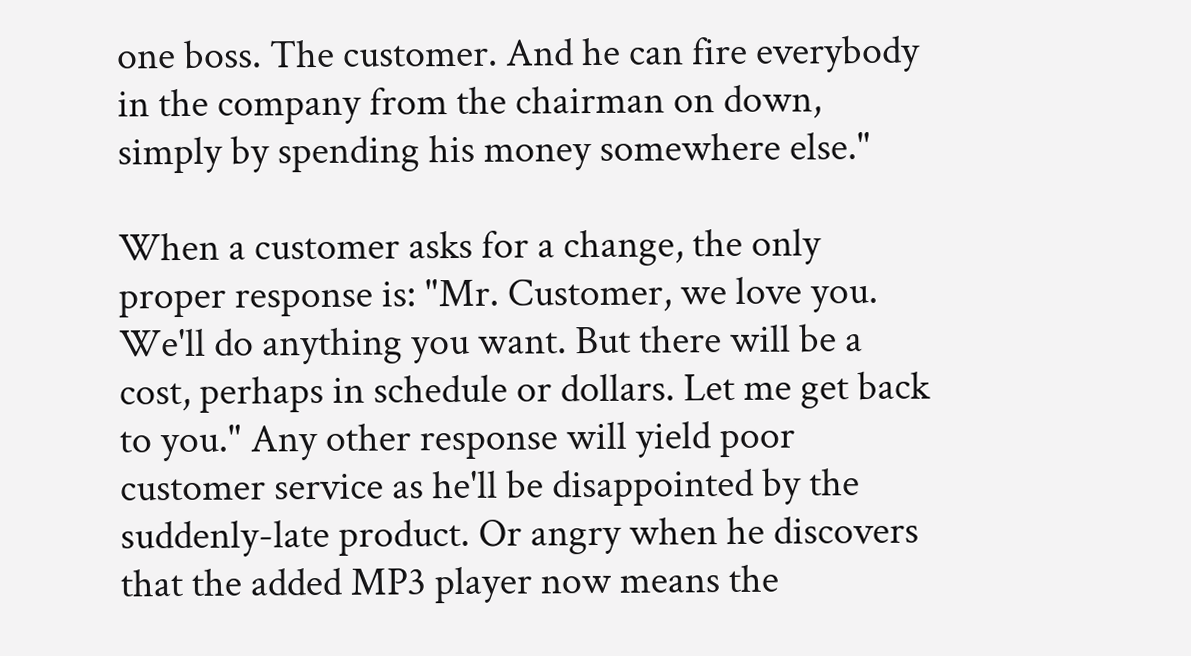one boss. The customer. And he can fire everybody in the company from the chairman on down, simply by spending his money somewhere else."

When a customer asks for a change, the only proper response is: "Mr. Customer, we love you. We'll do anything you want. But there will be a cost, perhaps in schedule or dollars. Let me get back to you." Any other response will yield poor customer service as he'll be disappointed by the suddenly-late product. Or angry when he discovers that the added MP3 player now means the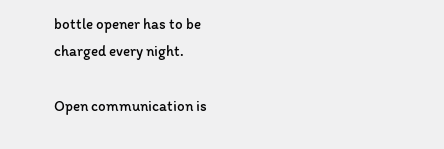bottle opener has to be charged every night.

Open communication is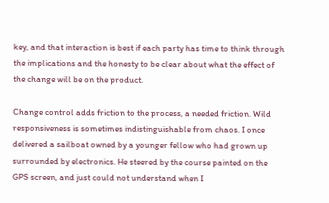key, and that interaction is best if each party has time to think through the implications and the honesty to be clear about what the effect of the change will be on the product.

Change control adds friction to the process, a needed friction. Wild responsiveness is sometimes indistinguishable from chaos. I once delivered a sailboat owned by a younger fellow who had grown up surrounded by electronics. He steered by the course painted on the GPS screen, and just could not understand when I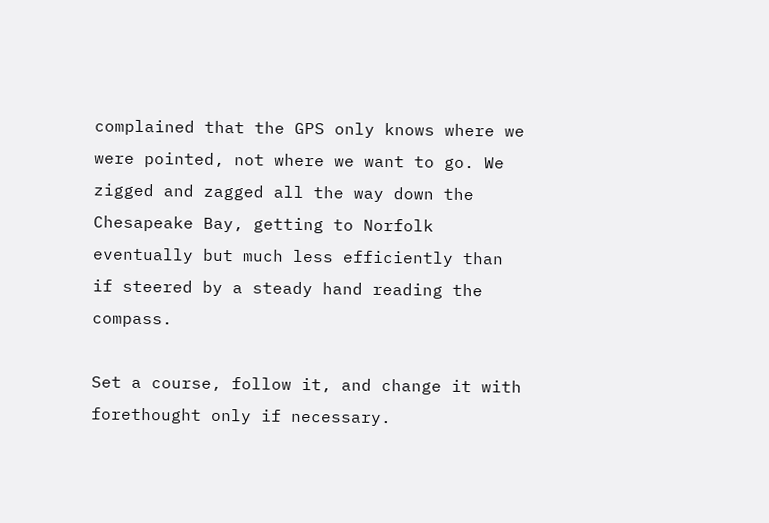complained that the GPS only knows where we were pointed, not where we want to go. We zigged and zagged all the way down the Chesapeake Bay, getting to Norfolk eventually but much less efficiently than if steered by a steady hand reading the compass.

Set a course, follow it, and change it with forethought only if necessary.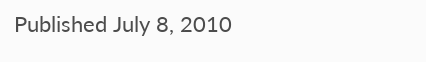Published July 8, 2010